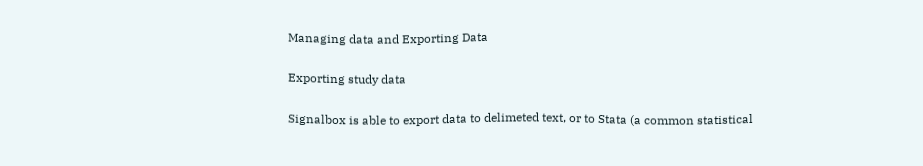Managing data and Exporting Data

Exporting study data

Signalbox is able to export data to delimeted text, or to Stata (a common statistical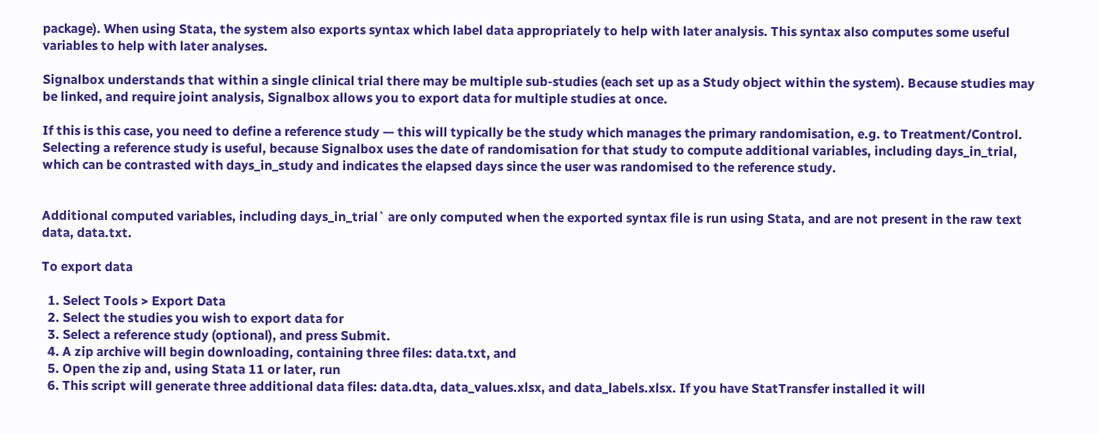package). When using Stata, the system also exports syntax which label data appropriately to help with later analysis. This syntax also computes some useful variables to help with later analyses.

Signalbox understands that within a single clinical trial there may be multiple sub-studies (each set up as a Study object within the system). Because studies may be linked, and require joint analysis, Signalbox allows you to export data for multiple studies at once.

If this is this case, you need to define a reference study — this will typically be the study which manages the primary randomisation, e.g. to Treatment/Control. Selecting a reference study is useful, because Signalbox uses the date of randomisation for that study to compute additional variables, including days_in_trial, which can be contrasted with days_in_study and indicates the elapsed days since the user was randomised to the reference study.


Additional computed variables, including days_in_trial` are only computed when the exported syntax file is run using Stata, and are not present in the raw text data, data.txt.

To export data

  1. Select Tools > Export Data
  2. Select the studies you wish to export data for
  3. Select a reference study (optional), and press Submit.
  4. A zip archive will begin downloading, containing three files: data.txt, and
  5. Open the zip and, using Stata 11 or later, run
  6. This script will generate three additional data files: data.dta, data_values.xlsx, and data_labels.xlsx. If you have StatTransfer installed it will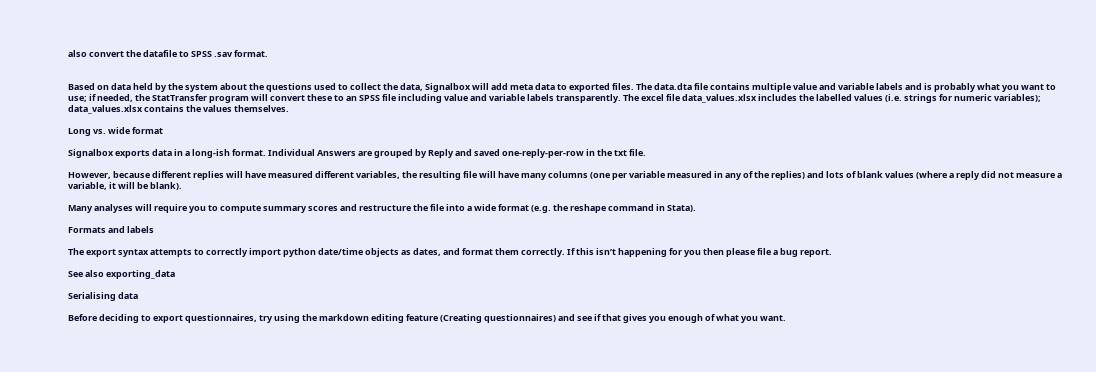also convert the datafile to SPSS .sav format.


Based on data held by the system about the questions used to collect the data, Signalbox will add meta data to exported files. The data.dta file contains multiple value and variable labels and is probably what you want to use; if needed, the StatTransfer program will convert these to an SPSS file including value and variable labels transparently. The excel file data_values.xlsx includes the labelled values (i.e. strings for numeric variables); data_values.xlsx contains the values themselves.

Long vs. wide format

Signalbox exports data in a long-ish format. Individual Answers are grouped by Reply and saved one-reply-per-row in the txt file.

However, because different replies will have measured different variables, the resulting file will have many columns (one per variable measured in any of the replies) and lots of blank values (where a reply did not measure a variable, it will be blank).

Many analyses will require you to compute summary scores and restructure the file into a wide format (e.g. the reshape command in Stata).

Formats and labels

The export syntax attempts to correctly import python date/time objects as dates, and format them correctly. If this isn’t happening for you then please file a bug report.

See also exporting_data

Serialising data

Before deciding to export questionnaires, try using the markdown editing feature (Creating questionnaires) and see if that gives you enough of what you want.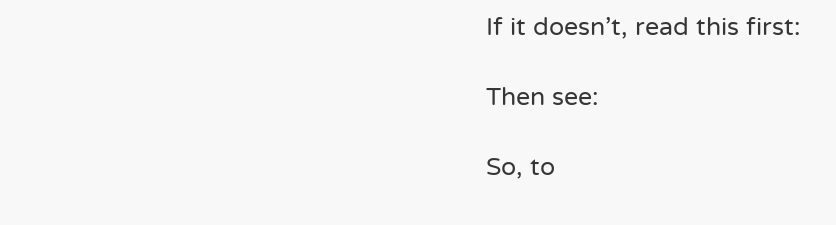If it doesn’t, read this first:

Then see:

So, to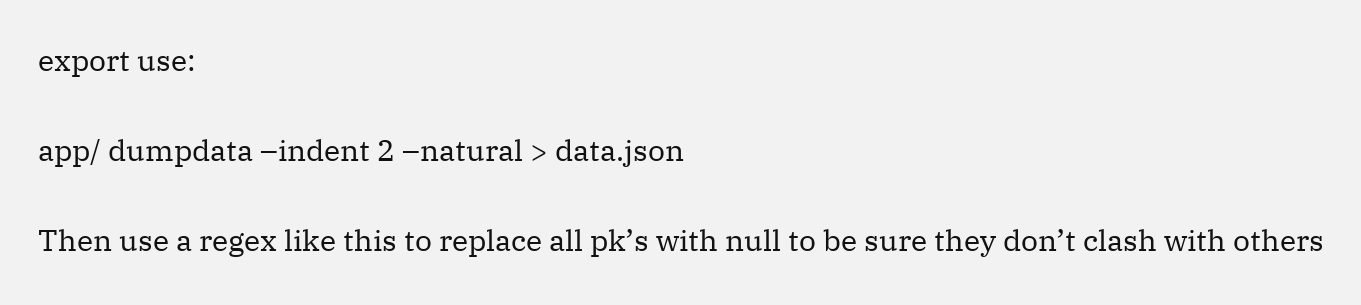export use:

app/ dumpdata –indent 2 –natural > data.json

Then use a regex like this to replace all pk’s with null to be sure they don’t clash with others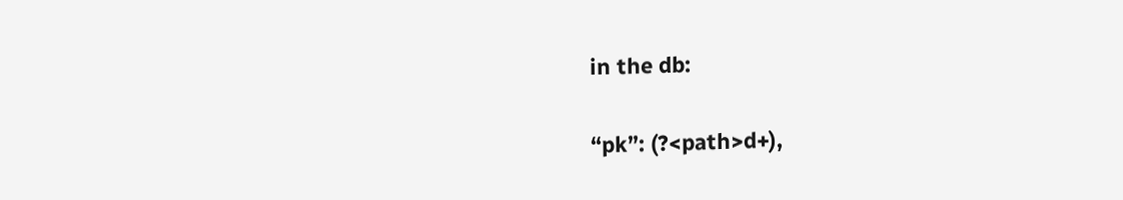in the db:

“pk”: (?<path>d+),